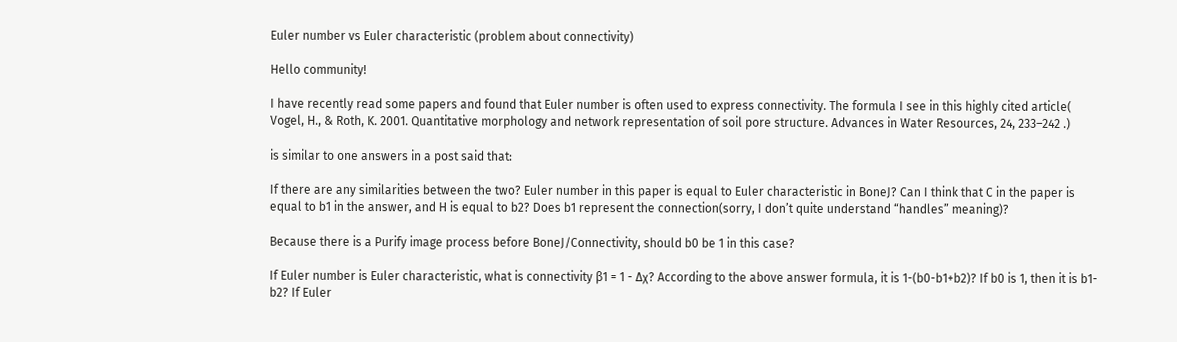Euler number vs Euler characteristic (problem about connectivity)

Hello community!

I have recently read some papers and found that Euler number is often used to express connectivity. The formula I see in this highly cited article( Vogel, H., & Roth, K. 2001. Quantitative morphology and network representation of soil pore structure. Advances in Water Resources, 24, 233–242 .)

is similar to one answers in a post said that:

If there are any similarities between the two? Euler number in this paper is equal to Euler characteristic in BoneJ? Can I think that C in the paper is equal to b1 in the answer, and H is equal to b2? Does b1 represent the connection(sorry, I don’t quite understand “handles” meaning)?

Because there is a Purify image process before BoneJ/Connectivity, should b0 be 1 in this case?

If Euler number is Euler characteristic, what is connectivity β1 = 1 - Δχ? According to the above answer formula, it is 1-(b0-b1+b2)? If b0 is 1, then it is b1-b2? If Euler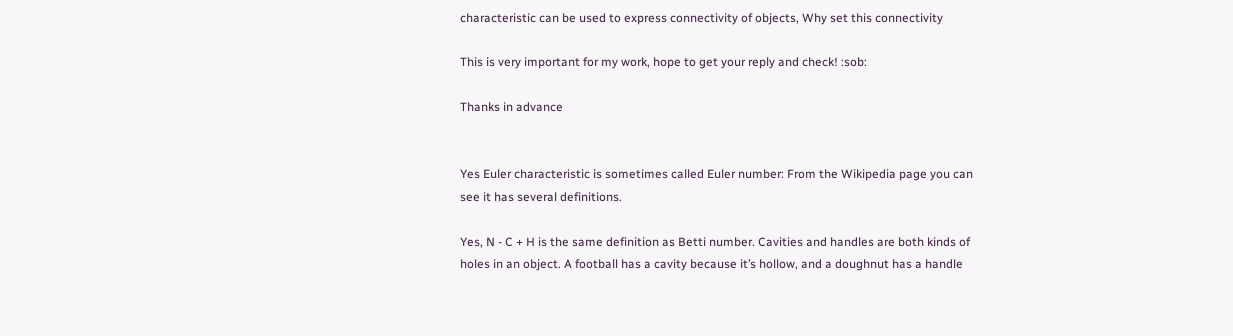characteristic can be used to express connectivity of objects, Why set this connectivity

This is very important for my work, hope to get your reply and check! :sob:

Thanks in advance


Yes Euler characteristic is sometimes called Euler number: From the Wikipedia page you can see it has several definitions.

Yes, N - C + H is the same definition as Betti number. Cavities and handles are both kinds of holes in an object. A football has a cavity because it’s hollow, and a doughnut has a handle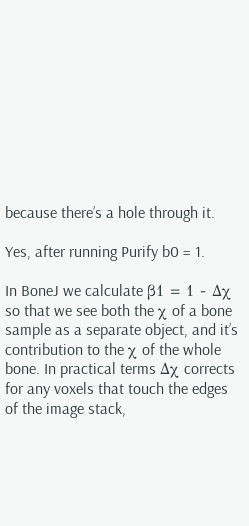because there’s a hole through it.

Yes, after running Purify b0 = 1.

In BoneJ we calculate β1 = 1 - Δχ so that we see both the χ of a bone sample as a separate object, and it’s contribution to the χ of the whole bone. In practical terms Δχ corrects for any voxels that touch the edges of the image stack,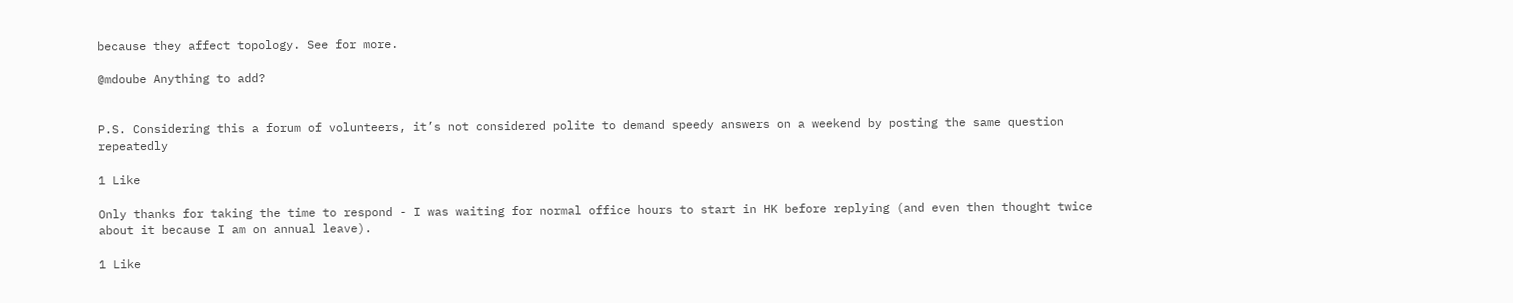because they affect topology. See for more.

@mdoube Anything to add?


P.S. Considering this a forum of volunteers, it’s not considered polite to demand speedy answers on a weekend by posting the same question repeatedly

1 Like

Only thanks for taking the time to respond - I was waiting for normal office hours to start in HK before replying (and even then thought twice about it because I am on annual leave).

1 Like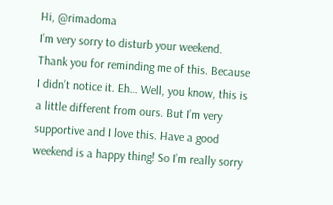Hi, @rimadoma
I’m very sorry to disturb your weekend. Thank you for reminding me of this. Because I didn’t notice it. Eh… Well, you know, this is a little different from ours. But I’m very supportive and I love this. Have a good weekend is a happy thing! So I’m really sorry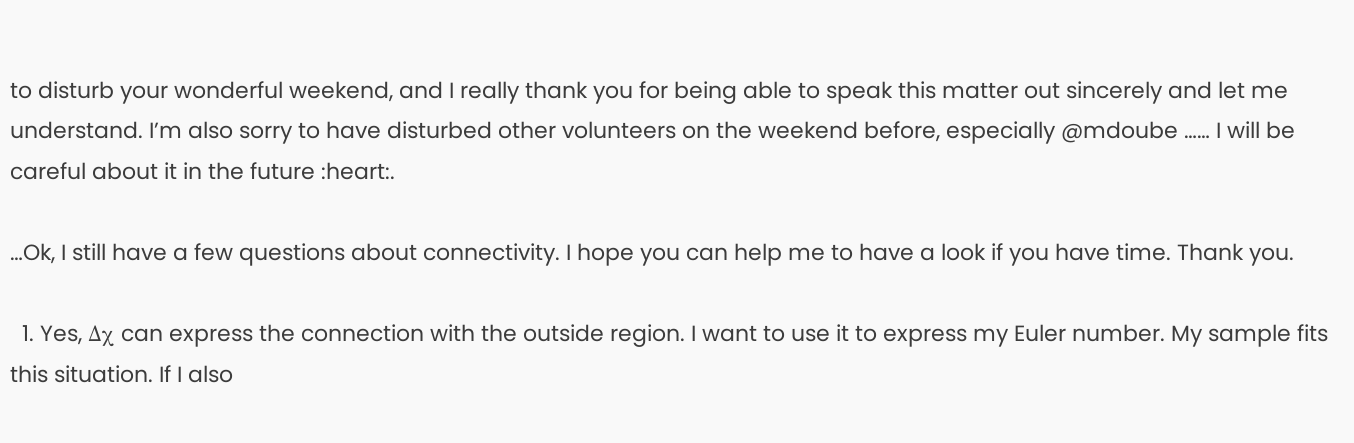to disturb your wonderful weekend, and I really thank you for being able to speak this matter out sincerely and let me understand. I’m also sorry to have disturbed other volunteers on the weekend before, especially @mdoube …… I will be careful about it in the future :heart:.

…Ok, I still have a few questions about connectivity. I hope you can help me to have a look if you have time. Thank you.

  1. Yes, Δχ can express the connection with the outside region. I want to use it to express my Euler number. My sample fits this situation. If I also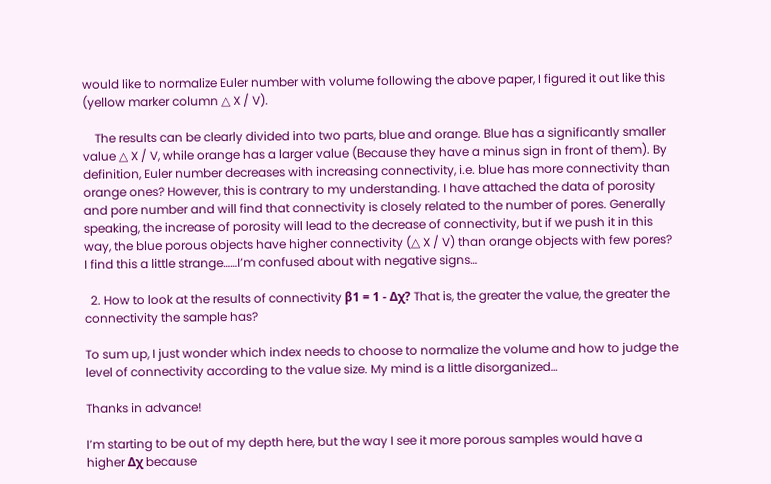would like to normalize Euler number with volume following the above paper, I figured it out like this (yellow marker column △ X / V).

    The results can be clearly divided into two parts, blue and orange. Blue has a significantly smaller value △ X / V, while orange has a larger value (Because they have a minus sign in front of them). By definition, Euler number decreases with increasing connectivity, i.e. blue has more connectivity than orange ones? However, this is contrary to my understanding. I have attached the data of porosity and pore number and will find that connectivity is closely related to the number of pores. Generally speaking, the increase of porosity will lead to the decrease of connectivity, but if we push it in this way, the blue porous objects have higher connectivity (△ X / V) than orange objects with few pores? I find this a little strange……I’m confused about with negative signs…

  2. How to look at the results of connectivity β1 = 1 - Δχ? That is, the greater the value, the greater the connectivity the sample has?

To sum up, I just wonder which index needs to choose to normalize the volume and how to judge the level of connectivity according to the value size. My mind is a little disorganized…

Thanks in advance!

I’m starting to be out of my depth here, but the way I see it more porous samples would have a higher Δχ because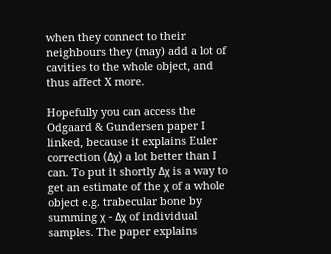when they connect to their neighbours they (may) add a lot of cavities to the whole object, and thus affect X more.

Hopefully you can access the Odgaard & Gundersen paper I linked, because it explains Euler correction (Δχ) a lot better than I can. To put it shortly Δχ is a way to get an estimate of the χ of a whole object e.g. trabecular bone by summing χ - Δχ of individual samples. The paper explains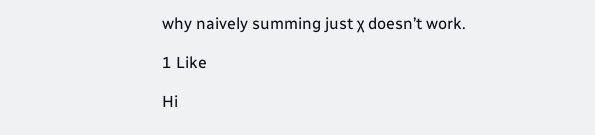why naively summing just χ doesn’t work.

1 Like

Hi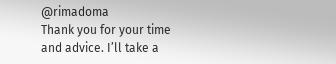@rimadoma
Thank you for your time and advice. I’ll take a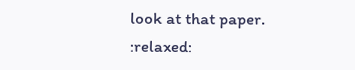look at that paper. :relaxed: